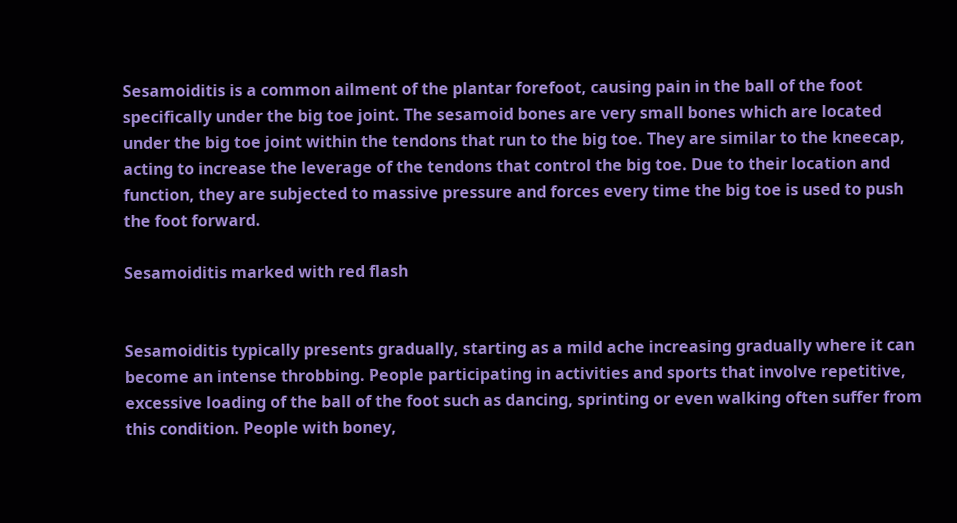Sesamoiditis is a common ailment of the plantar forefoot, causing pain in the ball of the foot specifically under the big toe joint. The sesamoid bones are very small bones which are located under the big toe joint within the tendons that run to the big toe. They are similar to the kneecap, acting to increase the leverage of the tendons that control the big toe. Due to their location and function, they are subjected to massive pressure and forces every time the big toe is used to push the foot forward.

Sesamoiditis marked with red flash


Sesamoiditis typically presents gradually, starting as a mild ache increasing gradually where it can become an intense throbbing. People participating in activities and sports that involve repetitive, excessive loading of the ball of the foot such as dancing, sprinting or even walking often suffer from this condition. People with boney,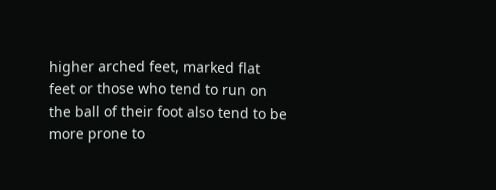higher arched feet, marked flat feet or those who tend to run on the ball of their foot also tend to be more prone to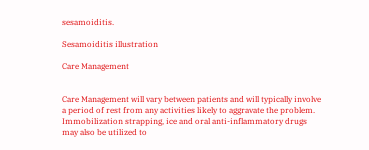sesamoiditis.

Sesamoiditis illustration

Care Management


Care Management will vary between patients and will typically involve a period of rest from any activities likely to aggravate the problem. Immobilization strapping, ice and oral anti-inflammatory drugs may also be utilized to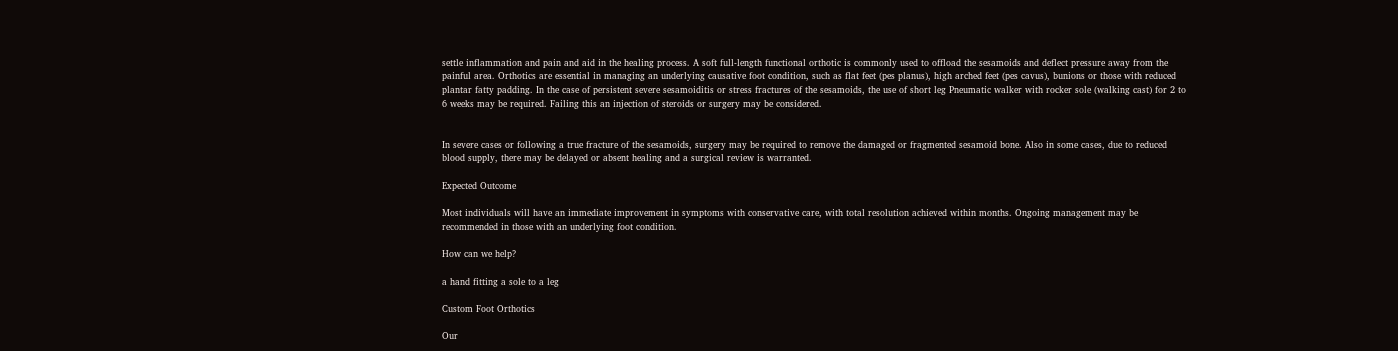settle inflammation and pain and aid in the healing process. A soft full-length functional orthotic is commonly used to offload the sesamoids and deflect pressure away from the painful area. Orthotics are essential in managing an underlying causative foot condition, such as flat feet (pes planus), high arched feet (pes cavus), bunions or those with reduced plantar fatty padding. In the case of persistent severe sesamoiditis or stress fractures of the sesamoids, the use of short leg Pneumatic walker with rocker sole (walking cast) for 2 to 6 weeks may be required. Failing this an injection of steroids or surgery may be considered.


In severe cases or following a true fracture of the sesamoids, surgery may be required to remove the damaged or fragmented sesamoid bone. Also in some cases, due to reduced blood supply, there may be delayed or absent healing and a surgical review is warranted.

Expected Outcome

Most individuals will have an immediate improvement in symptoms with conservative care, with total resolution achieved within months. Ongoing management may be recommended in those with an underlying foot condition.

How can we help?

a hand fitting a sole to a leg

Custom Foot Orthotics

Our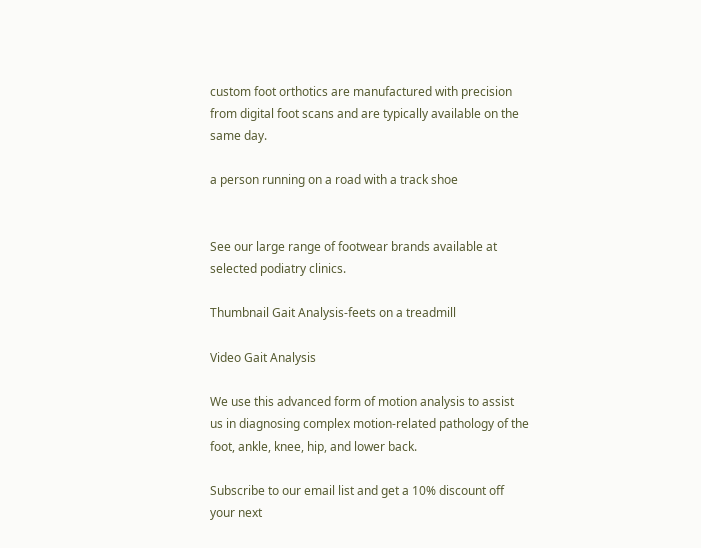custom foot orthotics are manufactured with precision from digital foot scans and are typically available on the same day.

a person running on a road with a track shoe


See our large range of footwear brands available at selected podiatry clinics.

Thumbnail Gait Analysis-feets on a treadmill

Video Gait Analysis

We use this advanced form of motion analysis to assist us in diagnosing complex motion-related pathology of the foot, ankle, knee, hip, and lower back.

Subscribe to our email list and get a 10% discount off your next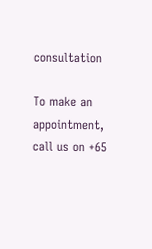consultation

To make an appointment, call us on +65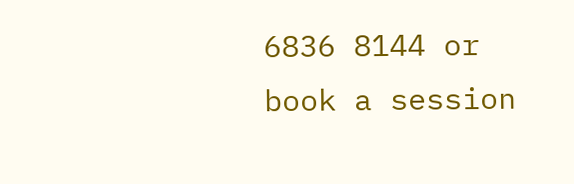6836 8144 or book a session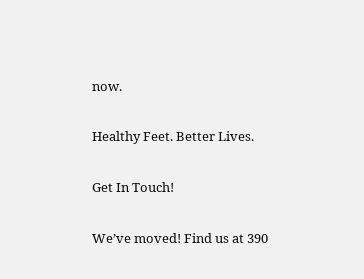now.

Healthy Feet. Better Lives.

Get In Touch!

We’ve moved! Find us at 390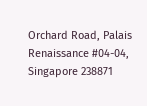Orchard Road, Palais Renaissance #04-04, Singapore 238871